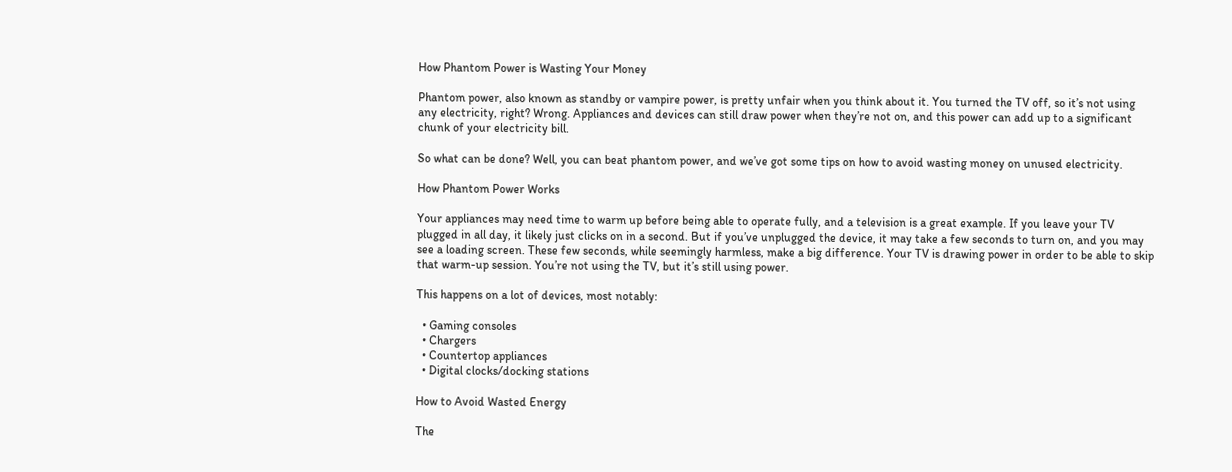How Phantom Power is Wasting Your Money

Phantom power, also known as standby or vampire power, is pretty unfair when you think about it. You turned the TV off, so it’s not using any electricity, right? Wrong. Appliances and devices can still draw power when they’re not on, and this power can add up to a significant chunk of your electricity bill.

So what can be done? Well, you can beat phantom power, and we’ve got some tips on how to avoid wasting money on unused electricity.

How Phantom Power Works

Your appliances may need time to warm up before being able to operate fully, and a television is a great example. If you leave your TV plugged in all day, it likely just clicks on in a second. But if you’ve unplugged the device, it may take a few seconds to turn on, and you may see a loading screen. These few seconds, while seemingly harmless, make a big difference. Your TV is drawing power in order to be able to skip that warm-up session. You’re not using the TV, but it’s still using power.

This happens on a lot of devices, most notably:

  • Gaming consoles
  • Chargers
  • Countertop appliances
  • Digital clocks/docking stations

How to Avoid Wasted Energy

The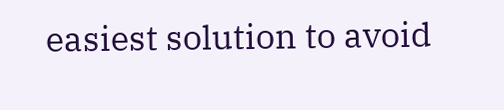easiest solution to avoid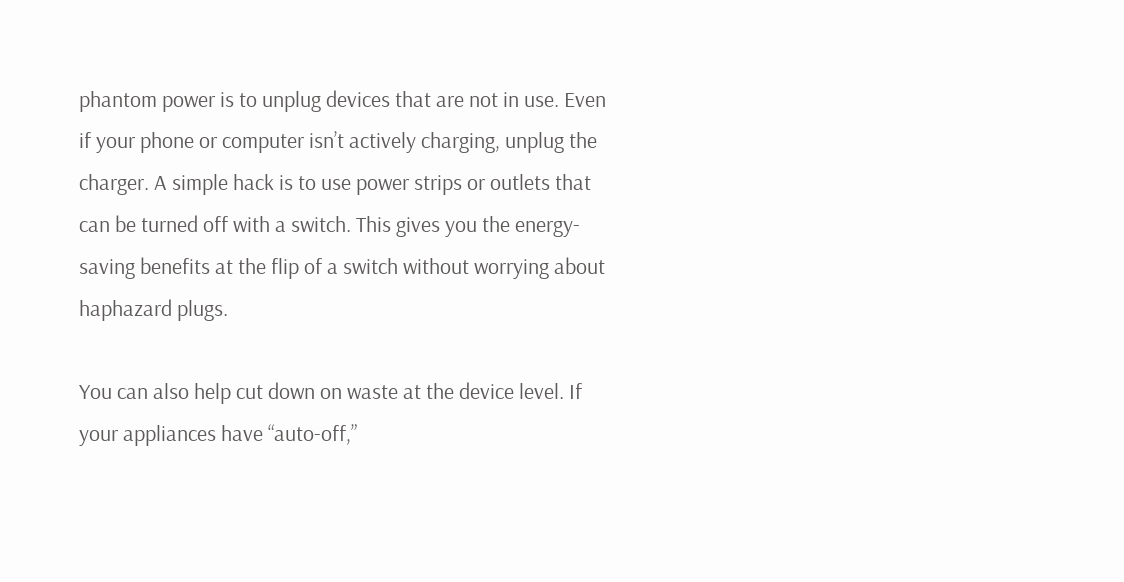phantom power is to unplug devices that are not in use. Even if your phone or computer isn’t actively charging, unplug the charger. A simple hack is to use power strips or outlets that can be turned off with a switch. This gives you the energy-saving benefits at the flip of a switch without worrying about haphazard plugs.

You can also help cut down on waste at the device level. If your appliances have “auto-off,”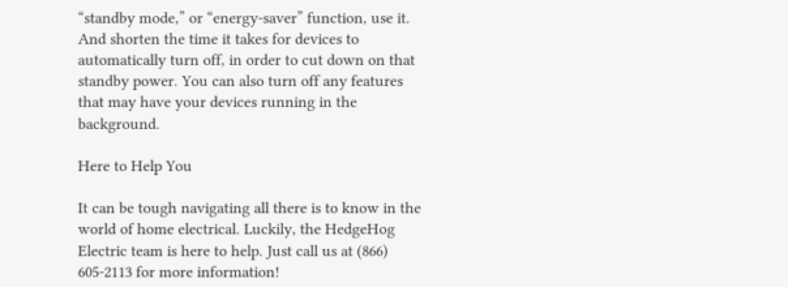“standby mode,” or “energy-saver” function, use it. And shorten the time it takes for devices to automatically turn off, in order to cut down on that standby power. You can also turn off any features that may have your devices running in the background.

Here to Help You

It can be tough navigating all there is to know in the world of home electrical. Luckily, the HedgeHog Electric team is here to help. Just call us at (866) 605-2113 for more information!